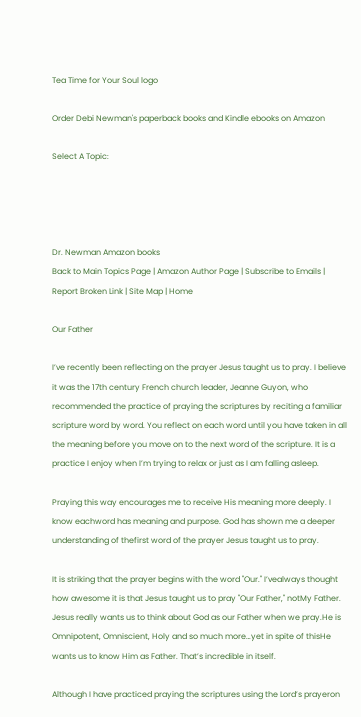Tea Time for Your Soul logo

Order Debi Newman's paperback books and Kindle ebooks on Amazon

Select A Topic:




Dr. Newman Amazon books
Back to Main Topics Page | Amazon Author Page | Subscribe to Emails | Report Broken Link | Site Map | Home

Our Father

I’ve recently been reflecting on the prayer Jesus taught us to pray. I believe it was the 17th century French church leader, Jeanne Guyon, who recommended the practice of praying the scriptures by reciting a familiar scripture word by word. You reflect on each word until you have taken in all the meaning before you move on to the next word of the scripture. It is a practice I enjoy when I’m trying to relax or just as I am falling asleep.

Praying this way encourages me to receive His meaning more deeply. I know eachword has meaning and purpose. God has shown me a deeper understanding of thefirst word of the prayer Jesus taught us to pray.

It is striking that the prayer begins with the word "Our." I’vealways thought how awesome it is that Jesus taught us to pray "Our Father," notMy Father. Jesus really wants us to think about God as our Father when we pray.He is Omnipotent, Omniscient, Holy and so much more…yet in spite of thisHe wants us to know Him as Father. That’s incredible in itself.

Although I have practiced praying the scriptures using the Lord’s prayeron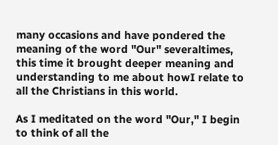many occasions and have pondered the meaning of the word "Our" severaltimes, this time it brought deeper meaning and understanding to me about howI relate to all the Christians in this world.

As I meditated on the word "Our," I begin to think of all the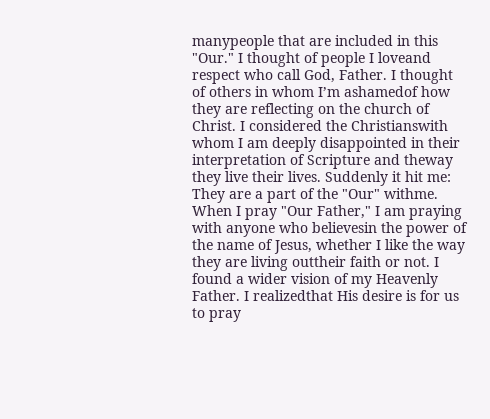manypeople that are included in this "Our." I thought of people I loveand respect who call God, Father. I thought of others in whom I’m ashamedof how they are reflecting on the church of Christ. I considered the Christianswith whom I am deeply disappointed in their interpretation of Scripture and theway they live their lives. Suddenly it hit me: They are a part of the "Our" withme. When I pray "Our Father," I am praying with anyone who believesin the power of the name of Jesus, whether I like the way they are living outtheir faith or not. I found a wider vision of my Heavenly Father. I realizedthat His desire is for us to pray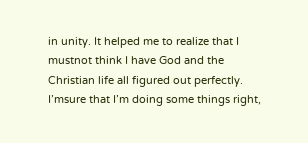in unity. It helped me to realize that I mustnot think I have God and the Christian life all figured out perfectly. I’msure that I’m doing some things right,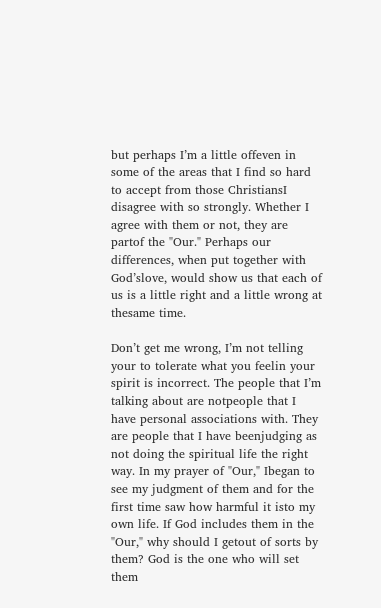but perhaps I’m a little offeven in some of the areas that I find so hard to accept from those ChristiansI disagree with so strongly. Whether I agree with them or not, they are partof the "Our." Perhaps our differences, when put together with God’slove, would show us that each of us is a little right and a little wrong at thesame time.

Don’t get me wrong, I’m not telling your to tolerate what you feelin your spirit is incorrect. The people that I’m talking about are notpeople that I have personal associations with. They are people that I have beenjudging as not doing the spiritual life the right way. In my prayer of "Our," Ibegan to see my judgment of them and for the first time saw how harmful it isto my own life. If God includes them in the "Our," why should I getout of sorts by them? God is the one who will set them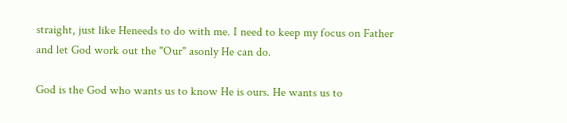straight, just like Heneeds to do with me. I need to keep my focus on Father and let God work out the "Our" asonly He can do.

God is the God who wants us to know He is ours. He wants us to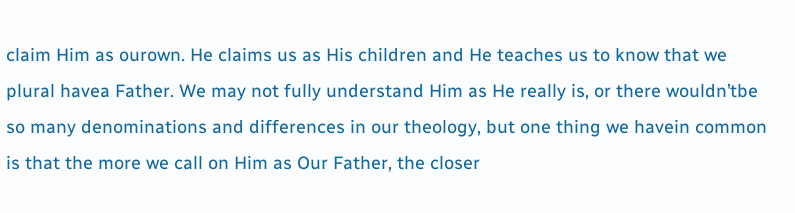claim Him as ourown. He claims us as His children and He teaches us to know that we plural havea Father. We may not fully understand Him as He really is, or there wouldn’tbe so many denominations and differences in our theology, but one thing we havein common is that the more we call on Him as Our Father, the closer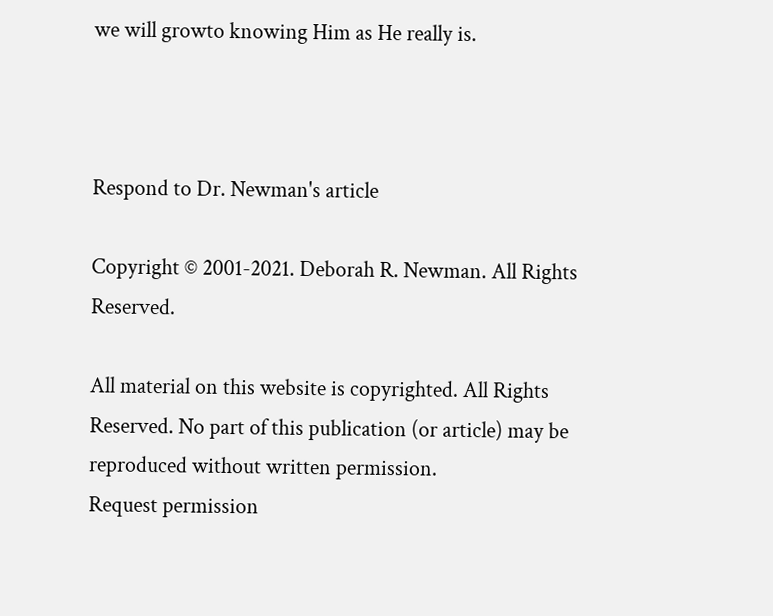we will growto knowing Him as He really is.



Respond to Dr. Newman's article

Copyright © 2001-2021. Deborah R. Newman. All Rights Reserved.

All material on this website is copyrighted. All Rights Reserved. No part of this publication (or article) may be reproduced without written permission.
Request permission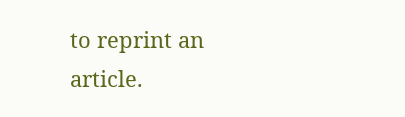to reprint an article.